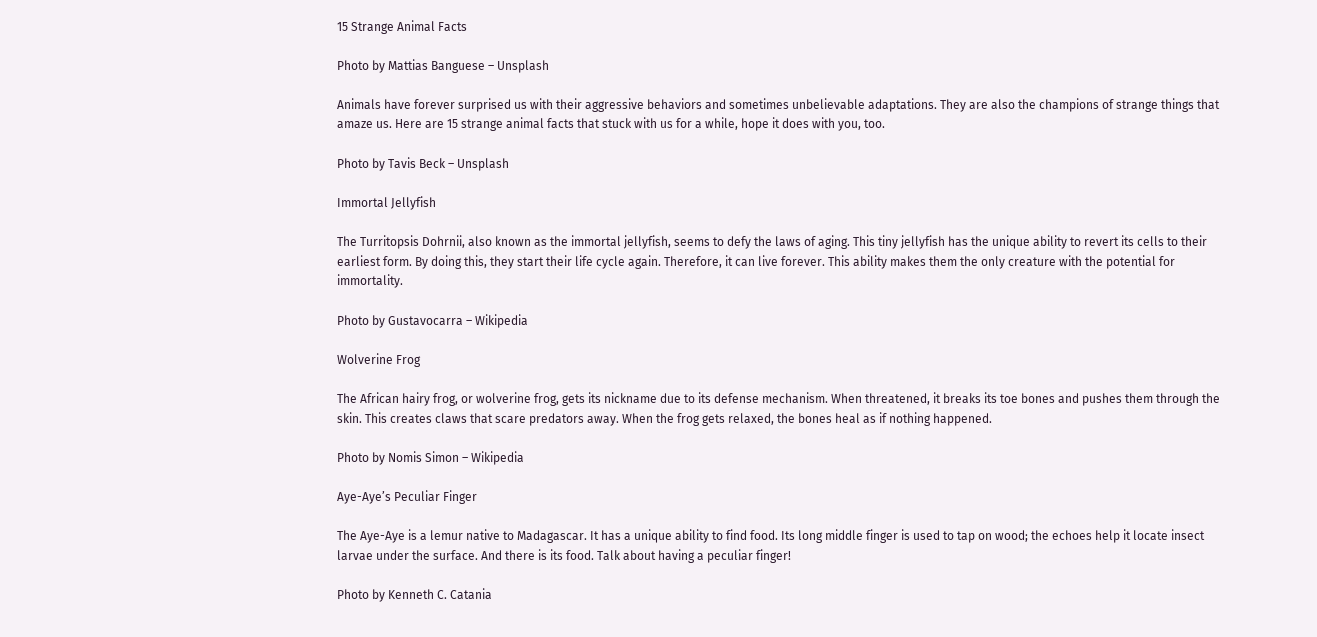15 Strange Animal Facts

Photo by Mattias Banguese – Unsplash

Animals have forever surprised us with their aggressive behaviors and sometimes unbelievable adaptations. They are also the champions of strange things that amaze us. Here are 15 strange animal facts that stuck with us for a while, hope it does with you, too.

Photo by Tavis Beck – Unsplash

Immortal Jellyfish

The Turritopsis Dohrnii, also known as the immortal jellyfish, seems to defy the laws of aging. This tiny jellyfish has the unique ability to revert its cells to their earliest form. By doing this, they start their life cycle again. Therefore, it can live forever. This ability makes them the only creature with the potential for immortality.

Photo by Gustavocarra – Wikipedia

Wolverine Frog

The African hairy frog, or wolverine frog, gets its nickname due to its defense mechanism. When threatened, it breaks its toe bones and pushes them through the skin. This creates claws that scare predators away. When the frog gets relaxed, the bones heal as if nothing happened.

Photo by Nomis Simon – Wikipedia

Aye-Aye’s Peculiar Finger

The Aye-Aye is a lemur native to Madagascar. It has a unique ability to find food. Its long middle finger is used to tap on wood; the echoes help it locate insect larvae under the surface. And there is its food. Talk about having a peculiar finger!

Photo by Kenneth C. Catania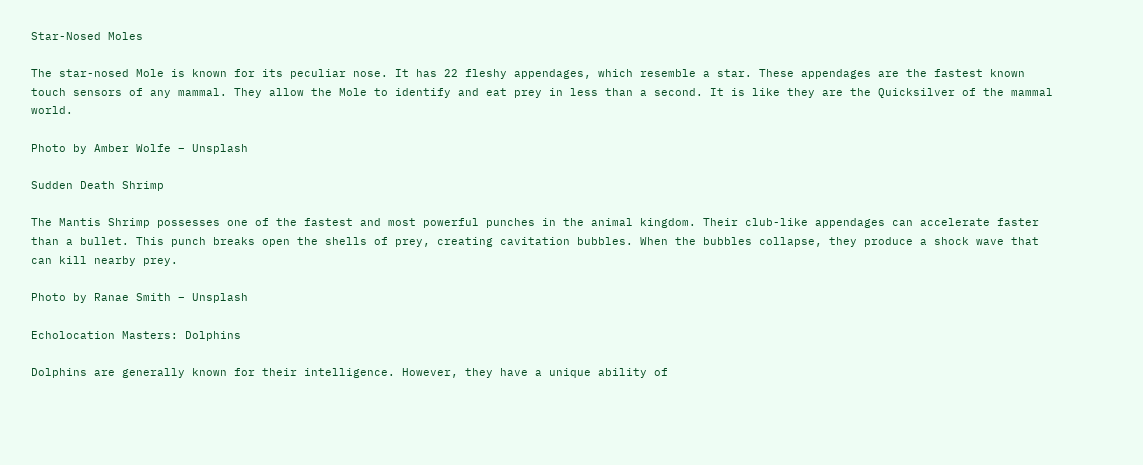Star-Nosed Moles

The star-nosed Mole is known for its peculiar nose. It has 22 fleshy appendages, which resemble a star. These appendages are the fastest known touch sensors of any mammal. They allow the Mole to identify and eat prey in less than a second. It is like they are the Quicksilver of the mammal world.

Photo by Amber Wolfe – Unsplash

Sudden Death Shrimp

The Mantis Shrimp possesses one of the fastest and most powerful punches in the animal kingdom. Their club-like appendages can accelerate faster than a bullet. This punch breaks open the shells of prey, creating cavitation bubbles. When the bubbles collapse, they produce a shock wave that can kill nearby prey.

Photo by Ranae Smith – Unsplash

Echolocation Masters: Dolphins

Dolphins are generally known for their intelligence. However, they have a unique ability of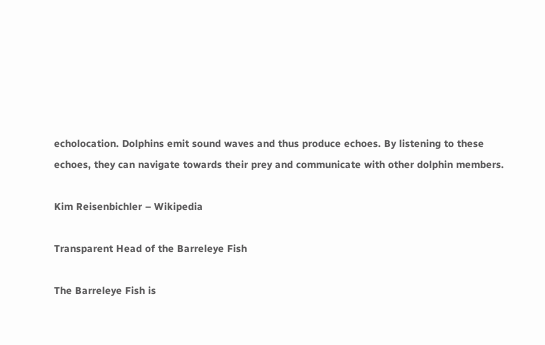echolocation. Dolphins emit sound waves and thus produce echoes. By listening to these echoes, they can navigate towards their prey and communicate with other dolphin members.

Kim Reisenbichler – Wikipedia

Transparent Head of the Barreleye Fish

The Barreleye Fish is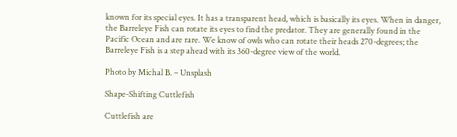known for its special eyes. It has a transparent head, which is basically its eyes. When in danger, the Barreleye Fish can rotate its eyes to find the predator. They are generally found in the Pacific Ocean and are rare. We know of owls who can rotate their heads 270-degrees; the Barreleye Fish is a step ahead with its 360-degree view of the world.

Photo by Michal B. – Unsplash

Shape-Shifting Cuttlefish

Cuttlefish are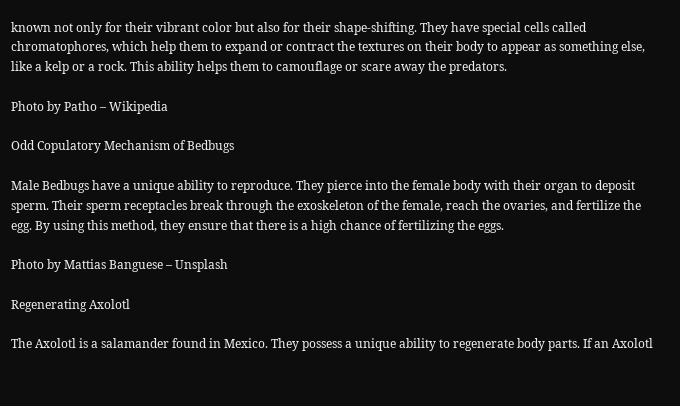known not only for their vibrant color but also for their shape-shifting. They have special cells called chromatophores, which help them to expand or contract the textures on their body to appear as something else, like a kelp or a rock. This ability helps them to camouflage or scare away the predators.

Photo by Patho – Wikipedia

Odd Copulatory Mechanism of Bedbugs

Male Bedbugs have a unique ability to reproduce. They pierce into the female body with their organ to deposit sperm. Their sperm receptacles break through the exoskeleton of the female, reach the ovaries, and fertilize the egg. By using this method, they ensure that there is a high chance of fertilizing the eggs.

Photo by Mattias Banguese – Unsplash

Regenerating Axolotl

The Axolotl is a salamander found in Mexico. They possess a unique ability to regenerate body parts. If an Axolotl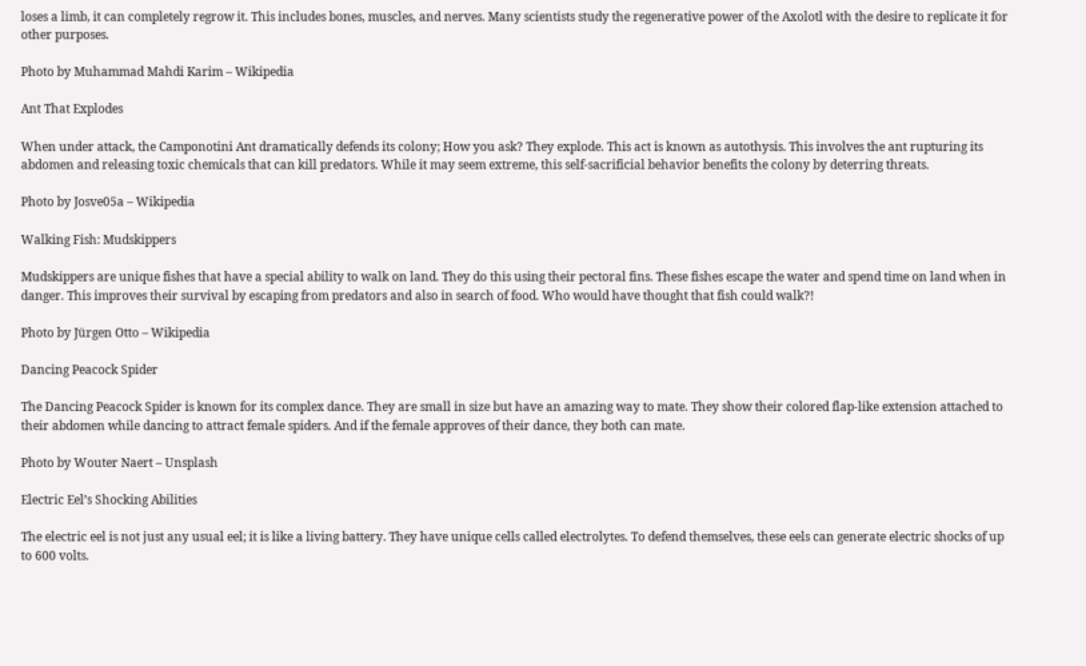loses a limb, it can completely regrow it. This includes bones, muscles, and nerves. Many scientists study the regenerative power of the Axolotl with the desire to replicate it for other purposes.

Photo by Muhammad Mahdi Karim – Wikipedia

Ant That Explodes

When under attack, the Camponotini Ant dramatically defends its colony; How you ask? They explode. This act is known as autothysis. This involves the ant rupturing its abdomen and releasing toxic chemicals that can kill predators. While it may seem extreme, this self-sacrificial behavior benefits the colony by deterring threats.

Photo by Josve05a – Wikipedia

Walking Fish: Mudskippers

Mudskippers are unique fishes that have a special ability to walk on land. They do this using their pectoral fins. These fishes escape the water and spend time on land when in danger. This improves their survival by escaping from predators and also in search of food. Who would have thought that fish could walk?!

Photo by Jürgen Otto – Wikipedia

Dancing Peacock Spider

The Dancing Peacock Spider is known for its complex dance. They are small in size but have an amazing way to mate. They show their colored flap-like extension attached to their abdomen while dancing to attract female spiders. And if the female approves of their dance, they both can mate.

Photo by Wouter Naert – Unsplash

Electric Eel’s Shocking Abilities

The electric eel is not just any usual eel; it is like a living battery. They have unique cells called electrolytes. To defend themselves, these eels can generate electric shocks of up to 600 volts.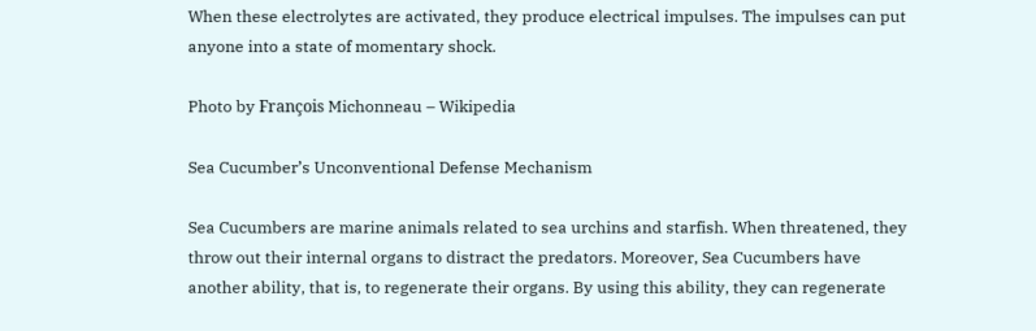When these electrolytes are activated, they produce electrical impulses. The impulses can put anyone into a state of momentary shock.

Photo by François Michonneau – Wikipedia

Sea Cucumber’s Unconventional Defense Mechanism

Sea Cucumbers are marine animals related to sea urchins and starfish. When threatened, they throw out their internal organs to distract the predators. Moreover, Sea Cucumbers have another ability, that is, to regenerate their organs. By using this ability, they can regenerate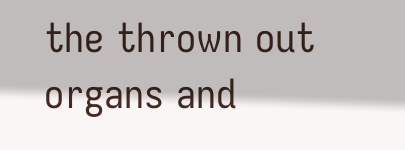the thrown out organs and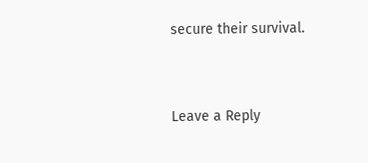secure their survival.


Leave a Reply